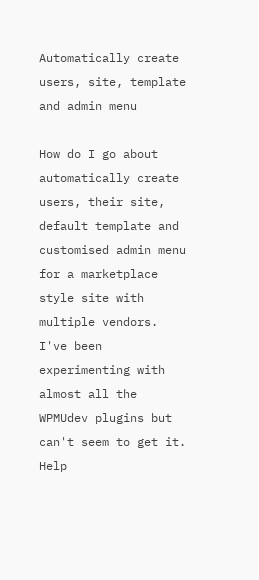Automatically create users, site, template and admin menu

How do I go about automatically create users, their site, default template and customised admin menu for a marketplace style site with multiple vendors. I've been experimenting with almost all the WPMUdev plugins but can't seem to get it.
Help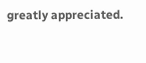greatly appreciated.